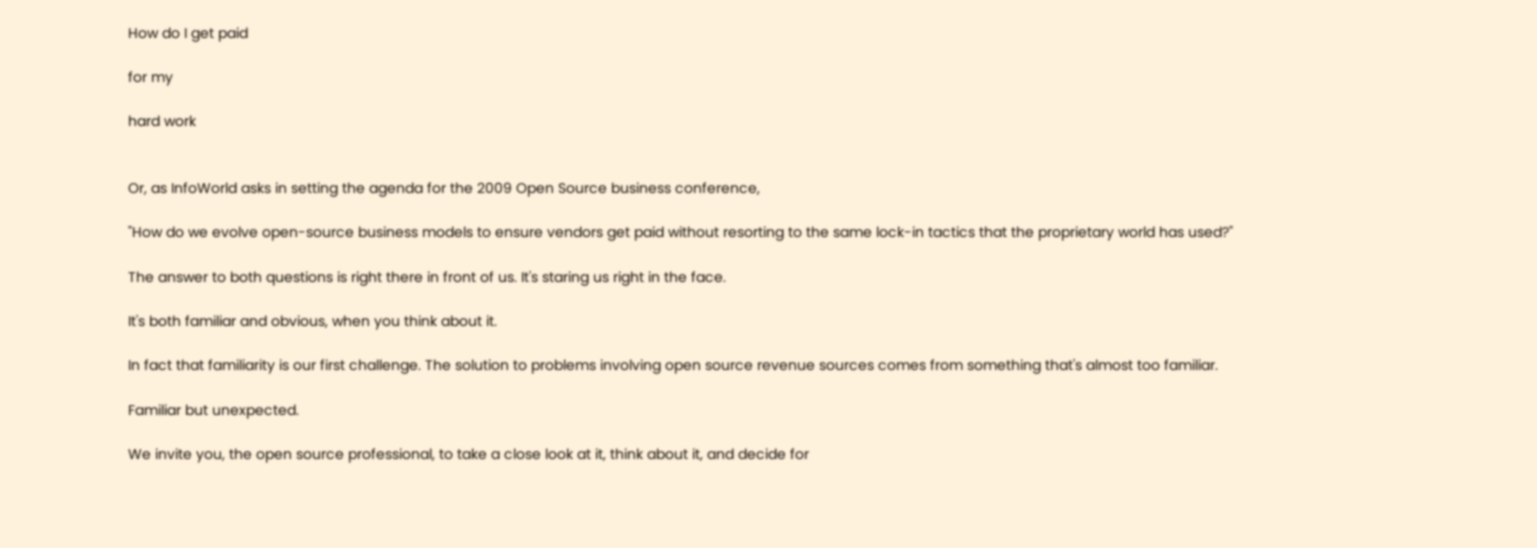How do I get paid

for my

hard work


Or, as InfoWorld asks in setting the agenda for the 2009 Open Source business conference,

"How do we evolve open-source business models to ensure vendors get paid without resorting to the same lock-in tactics that the proprietary world has used?"

The answer to both questions is right there in front of us. It's staring us right in the face.

It's both familiar and obvious, when you think about it.

In fact that familiarity is our first challenge. The solution to problems involving open source revenue sources comes from something that's almost too familiar.

Familiar but unexpected.

We invite you, the open source professional, to take a close look at it, think about it, and decide for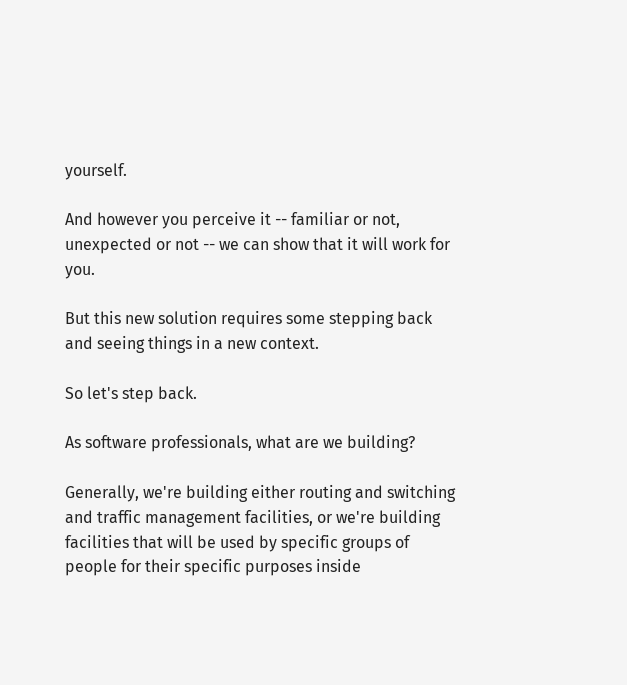yourself.

And however you perceive it -- familiar or not, unexpected or not -- we can show that it will work for you.

But this new solution requires some stepping back and seeing things in a new context.

So let's step back.

As software professionals, what are we building?

Generally, we're building either routing and switching and traffic management facilities, or we're building facilities that will be used by specific groups of people for their specific purposes inside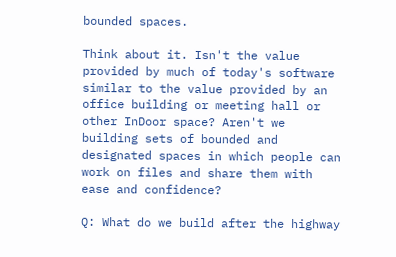bounded spaces.

Think about it. Isn't the value provided by much of today's software similar to the value provided by an office building or meeting hall or other InDoor space? Aren't we building sets of bounded and designated spaces in which people can work on files and share them with ease and confidence?

Q: What do we build after the highway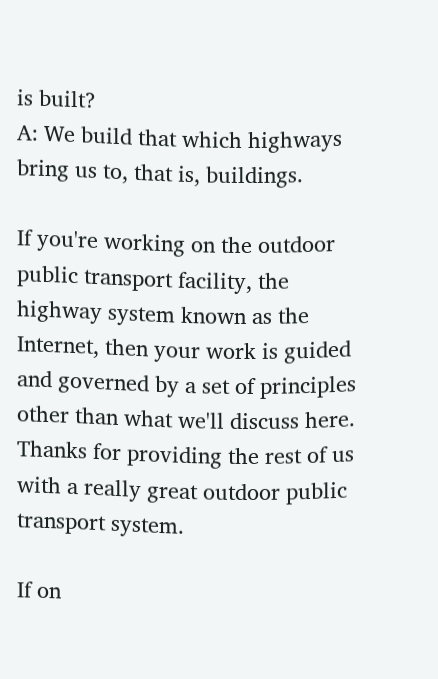is built?
A: We build that which highways bring us to, that is, buildings.

If you're working on the outdoor public transport facility, the highway system known as the Internet, then your work is guided and governed by a set of principles other than what we'll discuss here. Thanks for providing the rest of us with a really great outdoor public transport system.

If on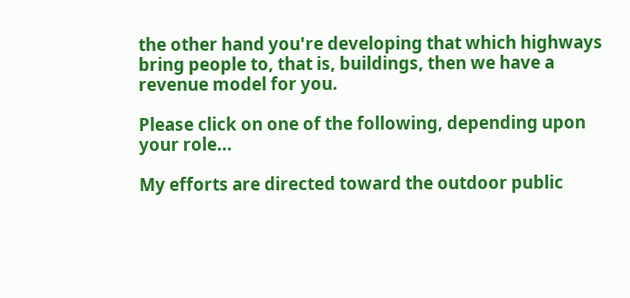the other hand you're developing that which highways bring people to, that is, buildings, then we have a revenue model for you.

Please click on one of the following, depending upon your role...

My efforts are directed toward the outdoor public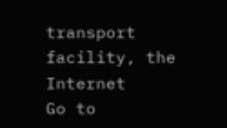transport facility, the Internet
Go to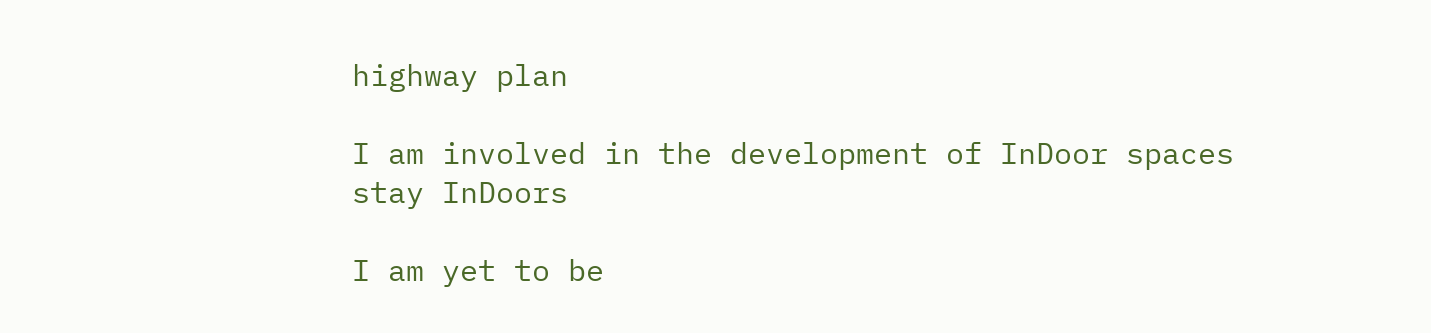highway plan

I am involved in the development of InDoor spaces
stay InDoors

I am yet to be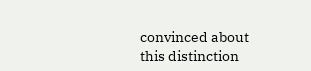convinced about this distinction